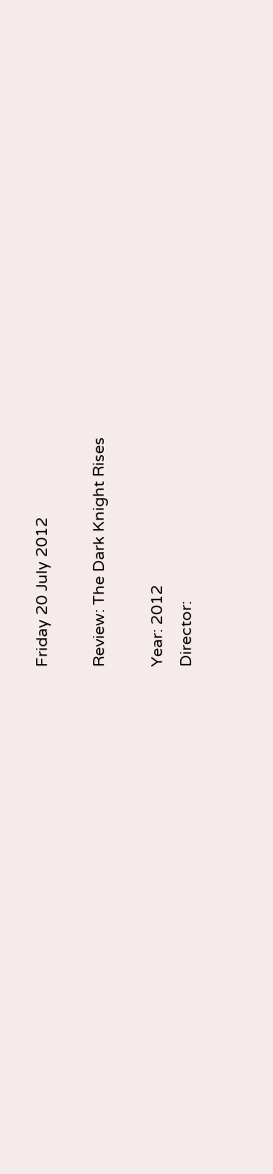Friday 20 July 2012

Review: The Dark Knight Rises

Year: 2012
Director: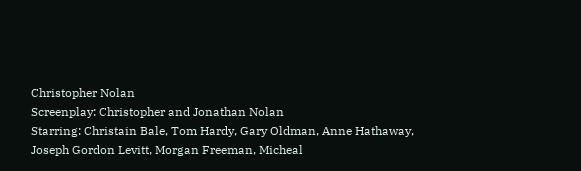Christopher Nolan
Screenplay: Christopher and Jonathan Nolan
Starring: Christain Bale, Tom Hardy, Gary Oldman, Anne Hathaway, Joseph Gordon Levitt, Morgan Freeman, Micheal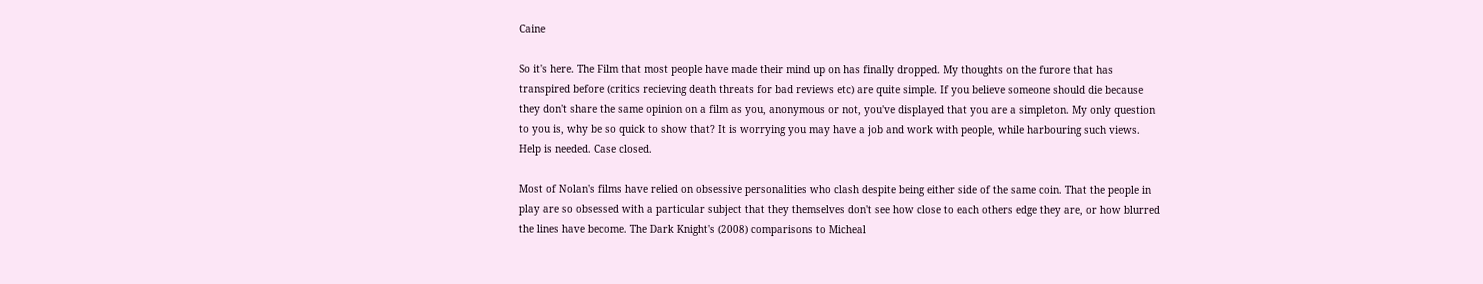Caine

So it's here. The Film that most people have made their mind up on has finally dropped. My thoughts on the furore that has transpired before (critics recieving death threats for bad reviews etc) are quite simple. If you believe someone should die because they don't share the same opinion on a film as you, anonymous or not, you've displayed that you are a simpleton. My only question to you is, why be so quick to show that? It is worrying you may have a job and work with people, while harbouring such views. Help is needed. Case closed.

Most of Nolan's films have relied on obsessive personalities who clash despite being either side of the same coin. That the people in play are so obsessed with a particular subject that they themselves don't see how close to each others edge they are, or how blurred the lines have become. The Dark Knight's (2008) comparisons to Micheal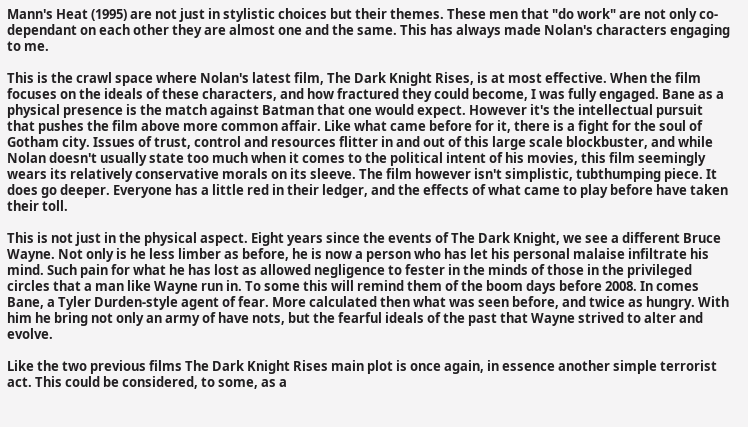Mann's Heat (1995) are not just in stylistic choices but their themes. These men that "do work" are not only co-dependant on each other they are almost one and the same. This has always made Nolan's characters engaging to me.

This is the crawl space where Nolan's latest film, The Dark Knight Rises, is at most effective. When the film focuses on the ideals of these characters, and how fractured they could become, I was fully engaged. Bane as a physical presence is the match against Batman that one would expect. However it's the intellectual pursuit that pushes the film above more common affair. Like what came before for it, there is a fight for the soul of Gotham city. Issues of trust, control and resources flitter in and out of this large scale blockbuster, and while Nolan doesn't usually state too much when it comes to the political intent of his movies, this film seemingly wears its relatively conservative morals on its sleeve. The film however isn't simplistic, tubthumping piece. It does go deeper. Everyone has a little red in their ledger, and the effects of what came to play before have taken their toll.

This is not just in the physical aspect. Eight years since the events of The Dark Knight, we see a different Bruce Wayne. Not only is he less limber as before, he is now a person who has let his personal malaise infiltrate his mind. Such pain for what he has lost as allowed negligence to fester in the minds of those in the privileged circles that a man like Wayne run in. To some this will remind them of the boom days before 2008. In comes Bane, a Tyler Durden-style agent of fear. More calculated then what was seen before, and twice as hungry. With him he bring not only an army of have nots, but the fearful ideals of the past that Wayne strived to alter and evolve.

Like the two previous films The Dark Knight Rises main plot is once again, in essence another simple terrorist act. This could be considered, to some, as a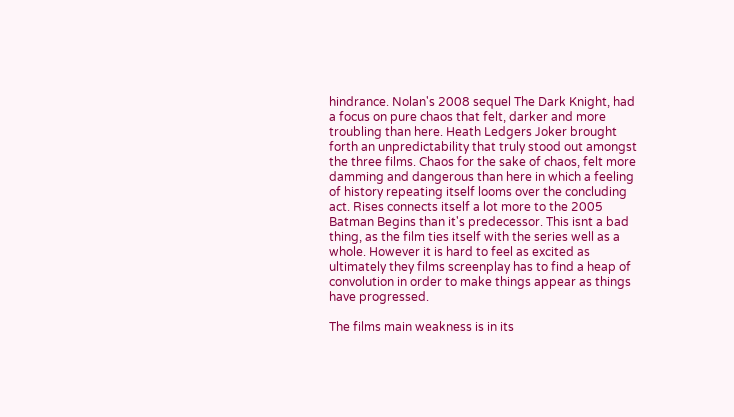hindrance. Nolan's 2008 sequel The Dark Knight, had a focus on pure chaos that felt, darker and more troubling than here. Heath Ledgers Joker brought forth an unpredictability that truly stood out amongst the three films. Chaos for the sake of chaos, felt more damming and dangerous than here in which a feeling of history repeating itself looms over the concluding act. Rises connects itself a lot more to the 2005 Batman Begins than it's predecessor. This isnt a bad thing, as the film ties itself with the series well as a whole. However it is hard to feel as excited as ultimately they films screenplay has to find a heap of convolution in order to make things appear as things have progressed.

The films main weakness is in its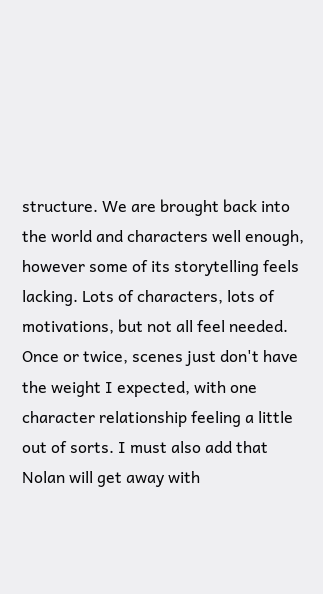structure. We are brought back into the world and characters well enough, however some of its storytelling feels lacking. Lots of characters, lots of motivations, but not all feel needed. Once or twice, scenes just don't have the weight I expected, with one character relationship feeling a little out of sorts. I must also add that Nolan will get away with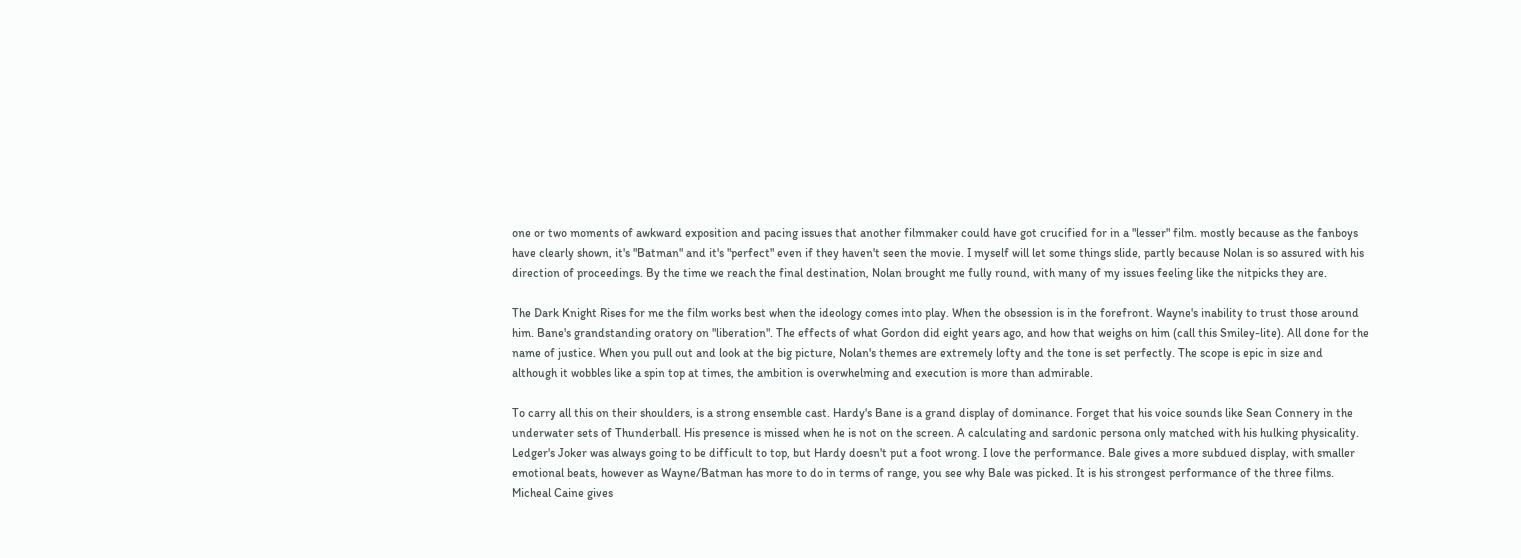one or two moments of awkward exposition and pacing issues that another filmmaker could have got crucified for in a "lesser" film. mostly because as the fanboys have clearly shown, it's "Batman" and it's "perfect" even if they haven't seen the movie. I myself will let some things slide, partly because Nolan is so assured with his direction of proceedings. By the time we reach the final destination, Nolan brought me fully round, with many of my issues feeling like the nitpicks they are.

The Dark Knight Rises for me the film works best when the ideology comes into play. When the obsession is in the forefront. Wayne's inability to trust those around him. Bane's grandstanding oratory on "liberation". The effects of what Gordon did eight years ago, and how that weighs on him (call this Smiley-lite). All done for the name of justice. When you pull out and look at the big picture, Nolan's themes are extremely lofty and the tone is set perfectly. The scope is epic in size and although it wobbles like a spin top at times, the ambition is overwhelming and execution is more than admirable.

To carry all this on their shoulders, is a strong ensemble cast. Hardy's Bane is a grand display of dominance. Forget that his voice sounds like Sean Connery in the underwater sets of Thunderball. His presence is missed when he is not on the screen. A calculating and sardonic persona only matched with his hulking physicality. Ledger's Joker was always going to be difficult to top, but Hardy doesn't put a foot wrong. I love the performance. Bale gives a more subdued display, with smaller emotional beats, however as Wayne/Batman has more to do in terms of range, you see why Bale was picked. It is his strongest performance of the three films. Micheal Caine gives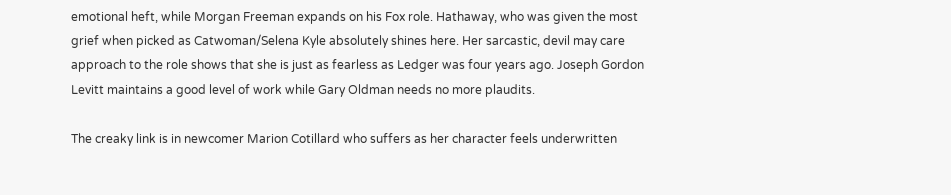emotional heft, while Morgan Freeman expands on his Fox role. Hathaway, who was given the most grief when picked as Catwoman/Selena Kyle absolutely shines here. Her sarcastic, devil may care approach to the role shows that she is just as fearless as Ledger was four years ago. Joseph Gordon Levitt maintains a good level of work while Gary Oldman needs no more plaudits.

The creaky link is in newcomer Marion Cotillard who suffers as her character feels underwritten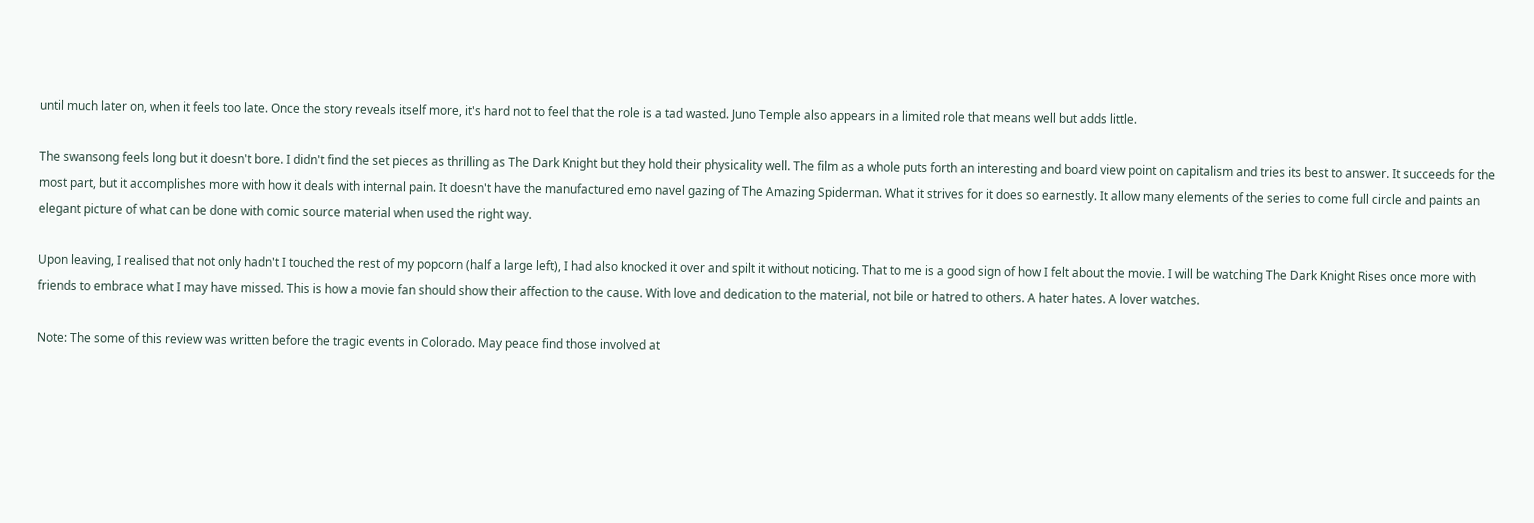until much later on, when it feels too late. Once the story reveals itself more, it's hard not to feel that the role is a tad wasted. Juno Temple also appears in a limited role that means well but adds little.

The swansong feels long but it doesn't bore. I didn't find the set pieces as thrilling as The Dark Knight but they hold their physicality well. The film as a whole puts forth an interesting and board view point on capitalism and tries its best to answer. It succeeds for the most part, but it accomplishes more with how it deals with internal pain. It doesn't have the manufactured emo navel gazing of The Amazing Spiderman. What it strives for it does so earnestly. It allow many elements of the series to come full circle and paints an elegant picture of what can be done with comic source material when used the right way.

Upon leaving, I realised that not only hadn't I touched the rest of my popcorn (half a large left), I had also knocked it over and spilt it without noticing. That to me is a good sign of how I felt about the movie. I will be watching The Dark Knight Rises once more with friends to embrace what I may have missed. This is how a movie fan should show their affection to the cause. With love and dedication to the material, not bile or hatred to others. A hater hates. A lover watches.

Note: The some of this review was written before the tragic events in Colorado. May peace find those involved at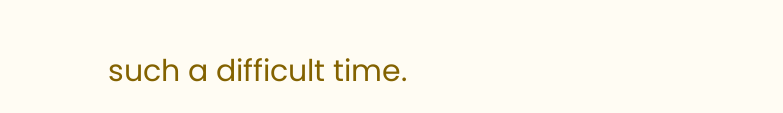such a difficult time.